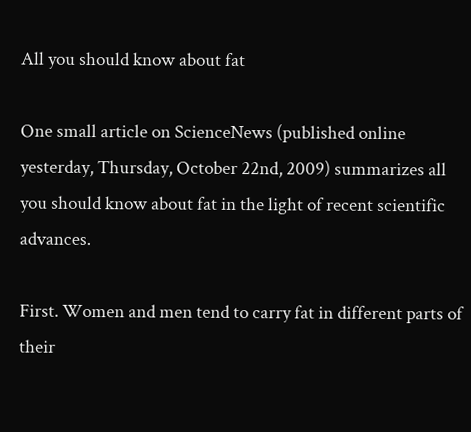All you should know about fat

One small article on ScienceNews (published online yesterday, Thursday, October 22nd, 2009) summarizes all you should know about fat in the light of recent scientific advances.

First. Women and men tend to carry fat in different parts of their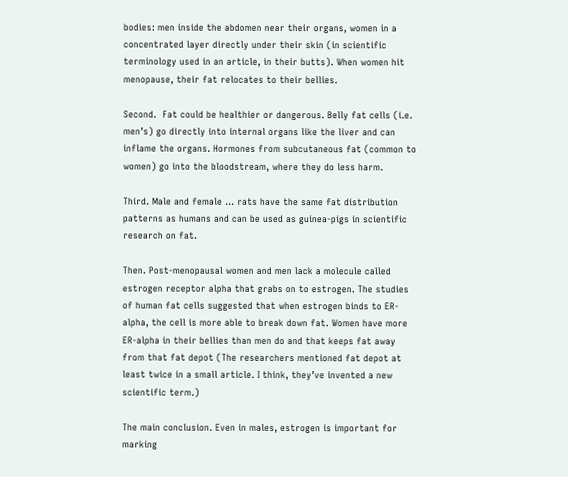bodies: men inside the abdomen near their organs, women in a concentrated layer directly under their skin (in scientific terminology used in an article, in their butts). When women hit menopause, their fat relocates to their bellies.

Second.  Fat could be healthier or dangerous. Belly fat cells (i.e. men’s) go directly into internal organs like the liver and can inflame the organs. Hormones from subcutaneous fat (common to women) go into the bloodstream, where they do less harm.

Third. Male and female … rats have the same fat distribution patterns as humans and can be used as guinea-pigs in scientific research on fat.

Then. Post-menopausal women and men lack a molecule called estrogen receptor alpha that grabs on to estrogen. The studies of human fat cells suggested that when estrogen binds to ER-alpha, the cell is more able to break down fat. Women have more ER-alpha in their bellies than men do and that keeps fat away from that fat depot (The researchers mentioned fat depot at least twice in a small article. I think, they’ve invented a new scientific term.)

The main conclusion. Even in males, estrogen is important for marking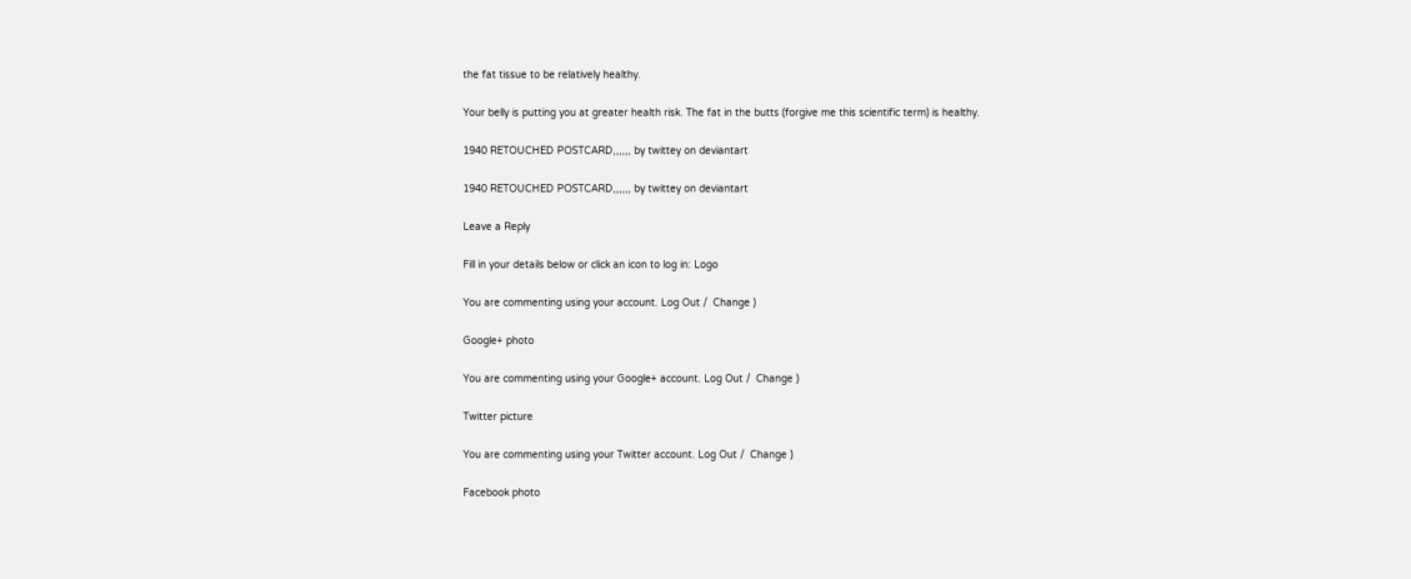the fat tissue to be relatively healthy.

Your belly is putting you at greater health risk. The fat in the butts (forgive me this scientific term) is healthy.

1940 RETOUCHED POSTCARD,,,,,, by twittey on deviantart

1940 RETOUCHED POSTCARD,,,,,, by twittey on deviantart

Leave a Reply

Fill in your details below or click an icon to log in: Logo

You are commenting using your account. Log Out /  Change )

Google+ photo

You are commenting using your Google+ account. Log Out /  Change )

Twitter picture

You are commenting using your Twitter account. Log Out /  Change )

Facebook photo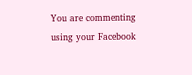You are commenting using your Facebook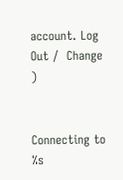account. Log Out /  Change )


Connecting to %s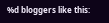%d bloggers like this: